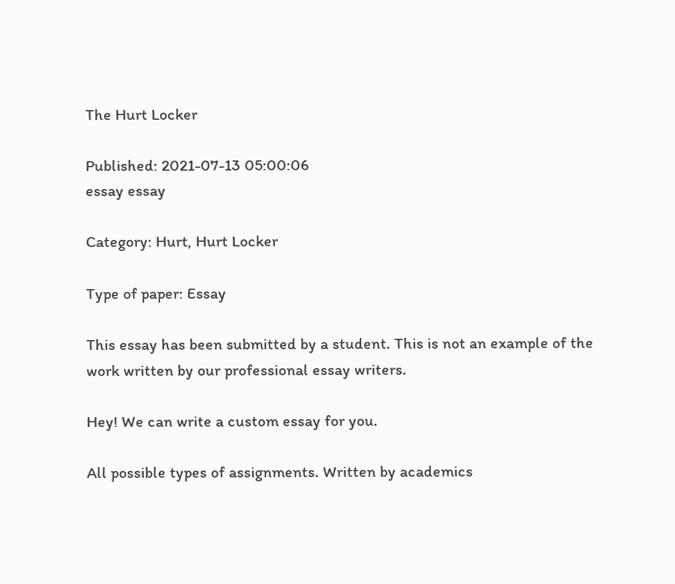The Hurt Locker

Published: 2021-07-13 05:00:06
essay essay

Category: Hurt, Hurt Locker

Type of paper: Essay

This essay has been submitted by a student. This is not an example of the work written by our professional essay writers.

Hey! We can write a custom essay for you.

All possible types of assignments. Written by academics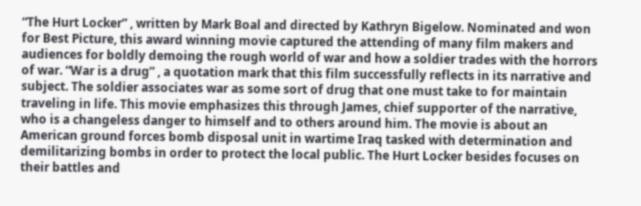“The Hurt Locker” , written by Mark Boal and directed by Kathryn Bigelow. Nominated and won for Best Picture, this award winning movie captured the attending of many film makers and audiences for boldly demoing the rough world of war and how a soldier trades with the horrors of war. “War is a drug” , a quotation mark that this film successfully reflects in its narrative and subject. The soldier associates war as some sort of drug that one must take to for maintain traveling in life. This movie emphasizes this through James, chief supporter of the narrative, who is a changeless danger to himself and to others around him. The movie is about an American ground forces bomb disposal unit in wartime Iraq tasked with determination and demilitarizing bombs in order to protect the local public. The Hurt Locker besides focuses on their battles and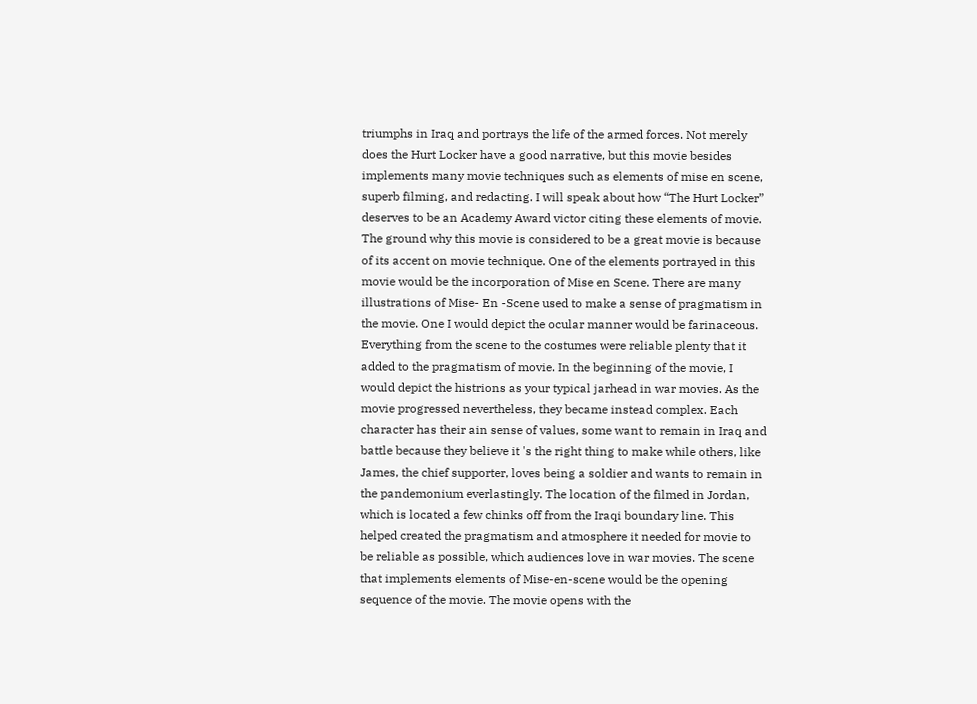triumphs in Iraq and portrays the life of the armed forces. Not merely does the Hurt Locker have a good narrative, but this movie besides implements many movie techniques such as elements of mise en scene, superb filming, and redacting. I will speak about how “The Hurt Locker” deserves to be an Academy Award victor citing these elements of movie.
The ground why this movie is considered to be a great movie is because of its accent on movie technique. One of the elements portrayed in this movie would be the incorporation of Mise en Scene. There are many illustrations of Mise- En -Scene used to make a sense of pragmatism in the movie. One I would depict the ocular manner would be farinaceous. Everything from the scene to the costumes were reliable plenty that it added to the pragmatism of movie. In the beginning of the movie, I would depict the histrions as your typical jarhead in war movies. As the movie progressed nevertheless, they became instead complex. Each character has their ain sense of values, some want to remain in Iraq and battle because they believe it 's the right thing to make while others, like James, the chief supporter, loves being a soldier and wants to remain in the pandemonium everlastingly. The location of the filmed in Jordan, which is located a few chinks off from the Iraqi boundary line. This helped created the pragmatism and atmosphere it needed for movie to be reliable as possible, which audiences love in war movies. The scene that implements elements of Mise-en-scene would be the opening sequence of the movie. The movie opens with the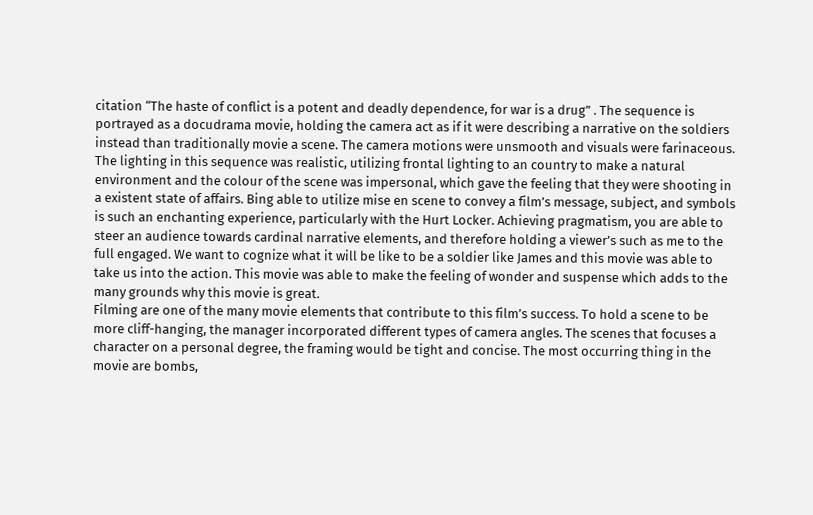citation “The haste of conflict is a potent and deadly dependence, for war is a drug” . The sequence is portrayed as a docudrama movie, holding the camera act as if it were describing a narrative on the soldiers instead than traditionally movie a scene. The camera motions were unsmooth and visuals were farinaceous. The lighting in this sequence was realistic, utilizing frontal lighting to an country to make a natural environment and the colour of the scene was impersonal, which gave the feeling that they were shooting in a existent state of affairs. Bing able to utilize mise en scene to convey a film’s message, subject, and symbols is such an enchanting experience, particularly with the Hurt Locker. Achieving pragmatism, you are able to steer an audience towards cardinal narrative elements, and therefore holding a viewer’s such as me to the full engaged. We want to cognize what it will be like to be a soldier like James and this movie was able to take us into the action. This movie was able to make the feeling of wonder and suspense which adds to the many grounds why this movie is great.
Filming are one of the many movie elements that contribute to this film’s success. To hold a scene to be more cliff-hanging, the manager incorporated different types of camera angles. The scenes that focuses a character on a personal degree, the framing would be tight and concise. The most occurring thing in the movie are bombs,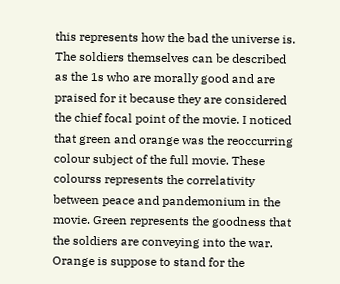this represents how the bad the universe is. The soldiers themselves can be described as the 1s who are morally good and are praised for it because they are considered the chief focal point of the movie. I noticed that green and orange was the reoccurring colour subject of the full movie. These colourss represents the correlativity between peace and pandemonium in the movie. Green represents the goodness that the soldiers are conveying into the war. Orange is suppose to stand for the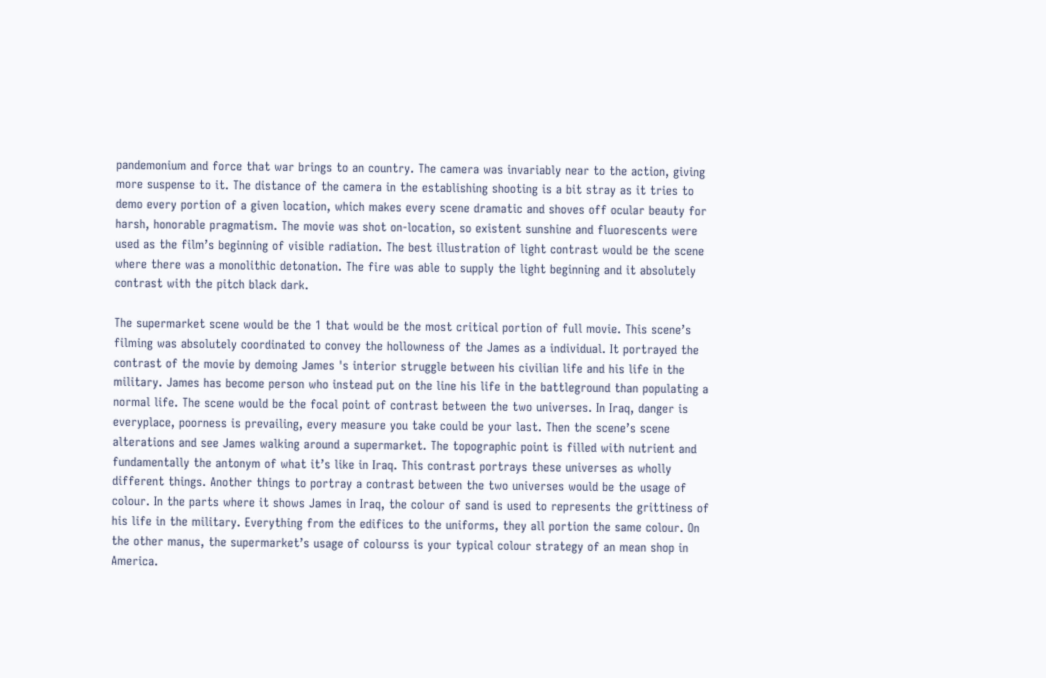pandemonium and force that war brings to an country. The camera was invariably near to the action, giving more suspense to it. The distance of the camera in the establishing shooting is a bit stray as it tries to demo every portion of a given location, which makes every scene dramatic and shoves off ocular beauty for harsh, honorable pragmatism. The movie was shot on-location, so existent sunshine and fluorescents were used as the film’s beginning of visible radiation. The best illustration of light contrast would be the scene where there was a monolithic detonation. The fire was able to supply the light beginning and it absolutely contrast with the pitch black dark.

The supermarket scene would be the 1 that would be the most critical portion of full movie. This scene’s filming was absolutely coordinated to convey the hollowness of the James as a individual. It portrayed the contrast of the movie by demoing James 's interior struggle between his civilian life and his life in the military. James has become person who instead put on the line his life in the battleground than populating a normal life. The scene would be the focal point of contrast between the two universes. In Iraq, danger is everyplace, poorness is prevailing, every measure you take could be your last. Then the scene’s scene alterations and see James walking around a supermarket. The topographic point is filled with nutrient and fundamentally the antonym of what it’s like in Iraq. This contrast portrays these universes as wholly different things. Another things to portray a contrast between the two universes would be the usage of colour. In the parts where it shows James in Iraq, the colour of sand is used to represents the grittiness of his life in the military. Everything from the edifices to the uniforms, they all portion the same colour. On the other manus, the supermarket’s usage of colourss is your typical colour strategy of an mean shop in America.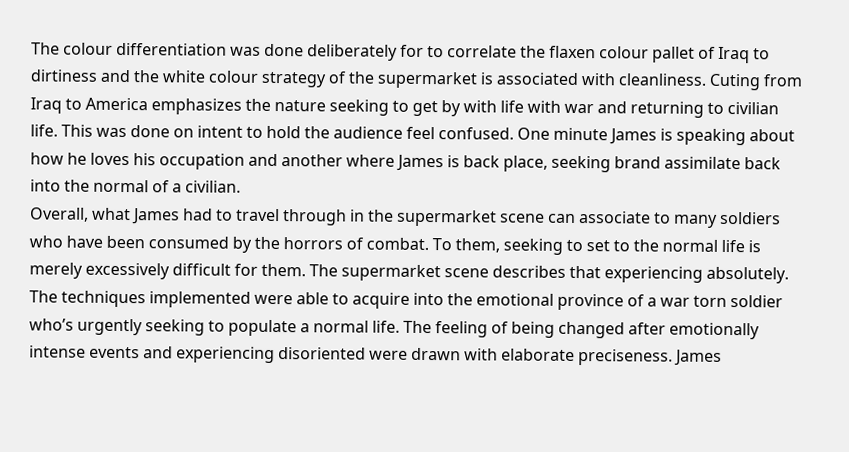The colour differentiation was done deliberately for to correlate the flaxen colour pallet of Iraq to dirtiness and the white colour strategy of the supermarket is associated with cleanliness. Cuting from Iraq to America emphasizes the nature seeking to get by with life with war and returning to civilian life. This was done on intent to hold the audience feel confused. One minute James is speaking about how he loves his occupation and another where James is back place, seeking brand assimilate back into the normal of a civilian.
Overall, what James had to travel through in the supermarket scene can associate to many soldiers who have been consumed by the horrors of combat. To them, seeking to set to the normal life is merely excessively difficult for them. The supermarket scene describes that experiencing absolutely. The techniques implemented were able to acquire into the emotional province of a war torn soldier who’s urgently seeking to populate a normal life. The feeling of being changed after emotionally intense events and experiencing disoriented were drawn with elaborate preciseness. James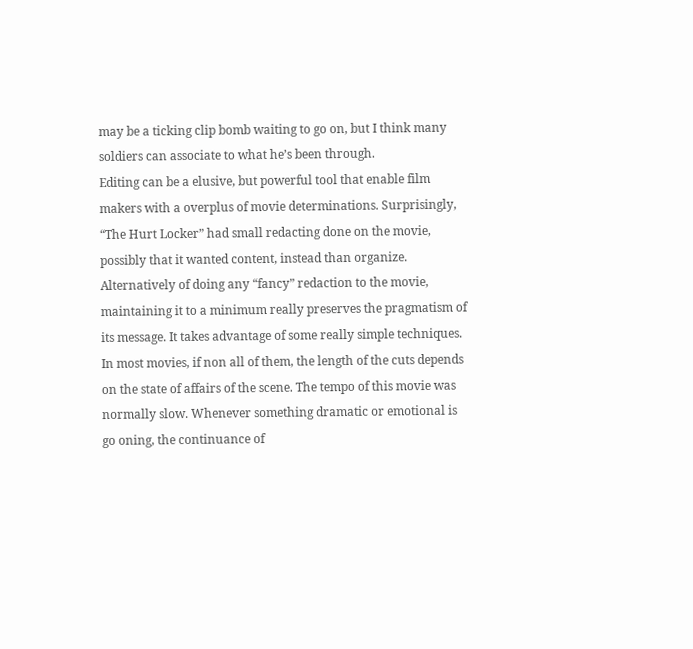may be a ticking clip bomb waiting to go on, but I think many soldiers can associate to what he’s been through.
Editing can be a elusive, but powerful tool that enable film makers with a overplus of movie determinations. Surprisingly, “The Hurt Locker” had small redacting done on the movie, possibly that it wanted content, instead than organize. Alternatively of doing any “fancy” redaction to the movie, maintaining it to a minimum really preserves the pragmatism of its message. It takes advantage of some really simple techniques. In most movies, if non all of them, the length of the cuts depends on the state of affairs of the scene. The tempo of this movie was normally slow. Whenever something dramatic or emotional is go oning, the continuance of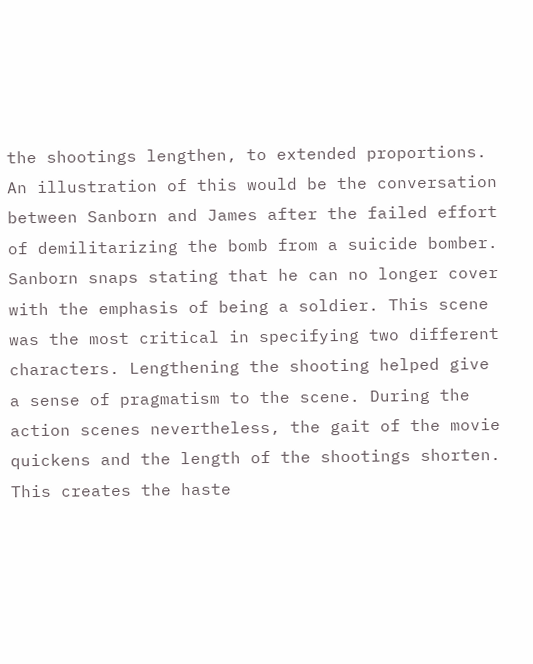the shootings lengthen, to extended proportions. An illustration of this would be the conversation between Sanborn and James after the failed effort of demilitarizing the bomb from a suicide bomber. Sanborn snaps stating that he can no longer cover with the emphasis of being a soldier. This scene was the most critical in specifying two different characters. Lengthening the shooting helped give a sense of pragmatism to the scene. During the action scenes nevertheless, the gait of the movie quickens and the length of the shootings shorten. This creates the haste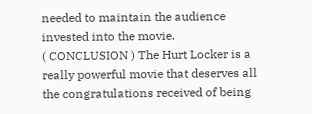needed to maintain the audience invested into the movie.
( CONCLUSION ) The Hurt Locker is a really powerful movie that deserves all the congratulations received of being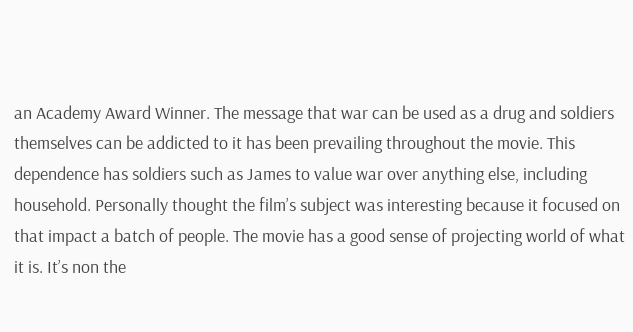an Academy Award Winner. The message that war can be used as a drug and soldiers themselves can be addicted to it has been prevailing throughout the movie. This dependence has soldiers such as James to value war over anything else, including household. Personally thought the film’s subject was interesting because it focused on that impact a batch of people. The movie has a good sense of projecting world of what it is. It’s non the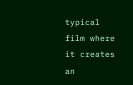typical film where it creates an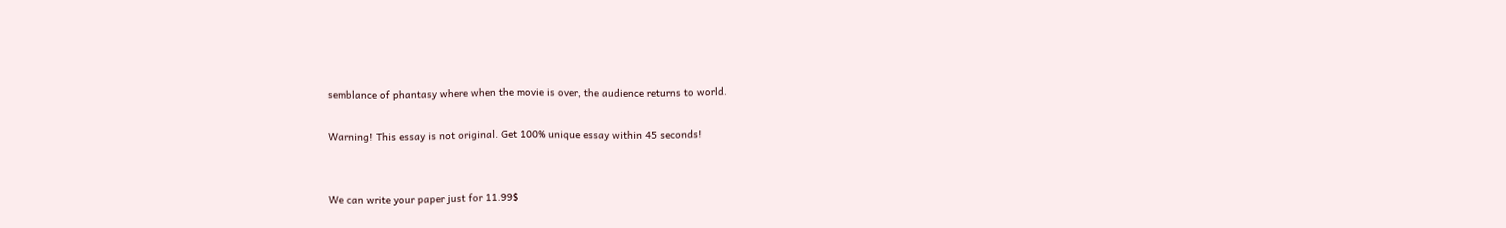semblance of phantasy where when the movie is over, the audience returns to world.

Warning! This essay is not original. Get 100% unique essay within 45 seconds!


We can write your paper just for 11.99$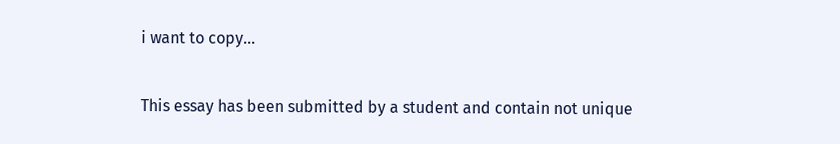i want to copy...

This essay has been submitted by a student and contain not unique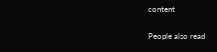content

People also read